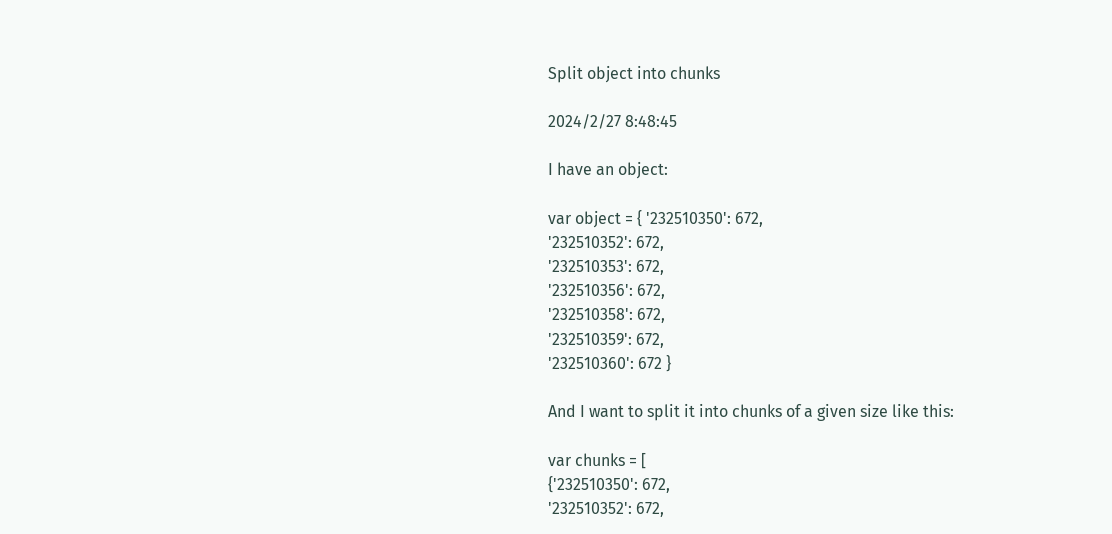Split object into chunks

2024/2/27 8:48:45

I have an object:

var object = { '232510350': 672,
'232510352': 672,
'232510353': 672,
'232510356': 672,
'232510358': 672,
'232510359': 672,
'232510360': 672 }

And I want to split it into chunks of a given size like this:

var chunks = [
{'232510350': 672,
'232510352': 672,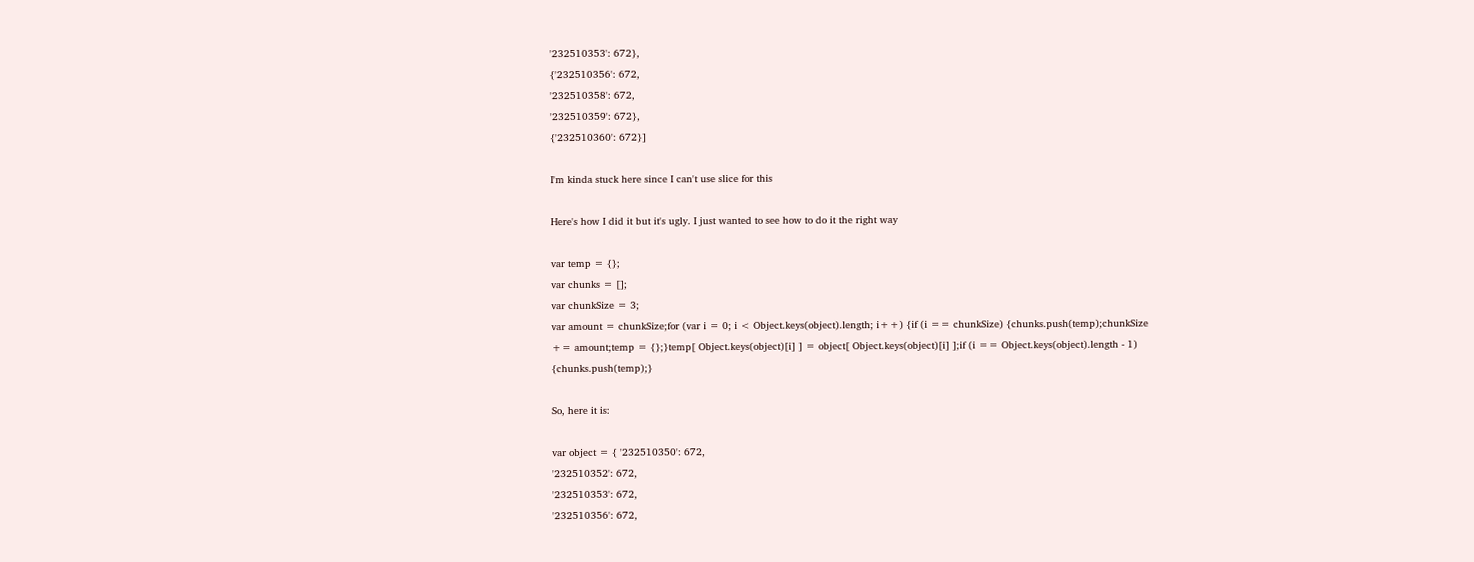'232510353': 672},
{'232510356': 672,
'232510358': 672,
'232510359': 672},
{'232510360': 672}]

I'm kinda stuck here since I can't use slice for this

Here's how I did it but it's ugly. I just wanted to see how to do it the right way

var temp = {};
var chunks = [];
var chunkSize = 3;
var amount = chunkSize;for (var i = 0; i < Object.keys(object).length; i++) {if (i == chunkSize) {chunks.push(temp);chunkSize += amount;temp = {};}temp[ Object.keys(object)[i] ] = object[ Object.keys(object)[i] ];if (i == Object.keys(object).length - 1) {chunks.push(temp);}

So, here it is:

var object = { '232510350': 672,
'232510352': 672,
'232510353': 672,
'232510356': 672,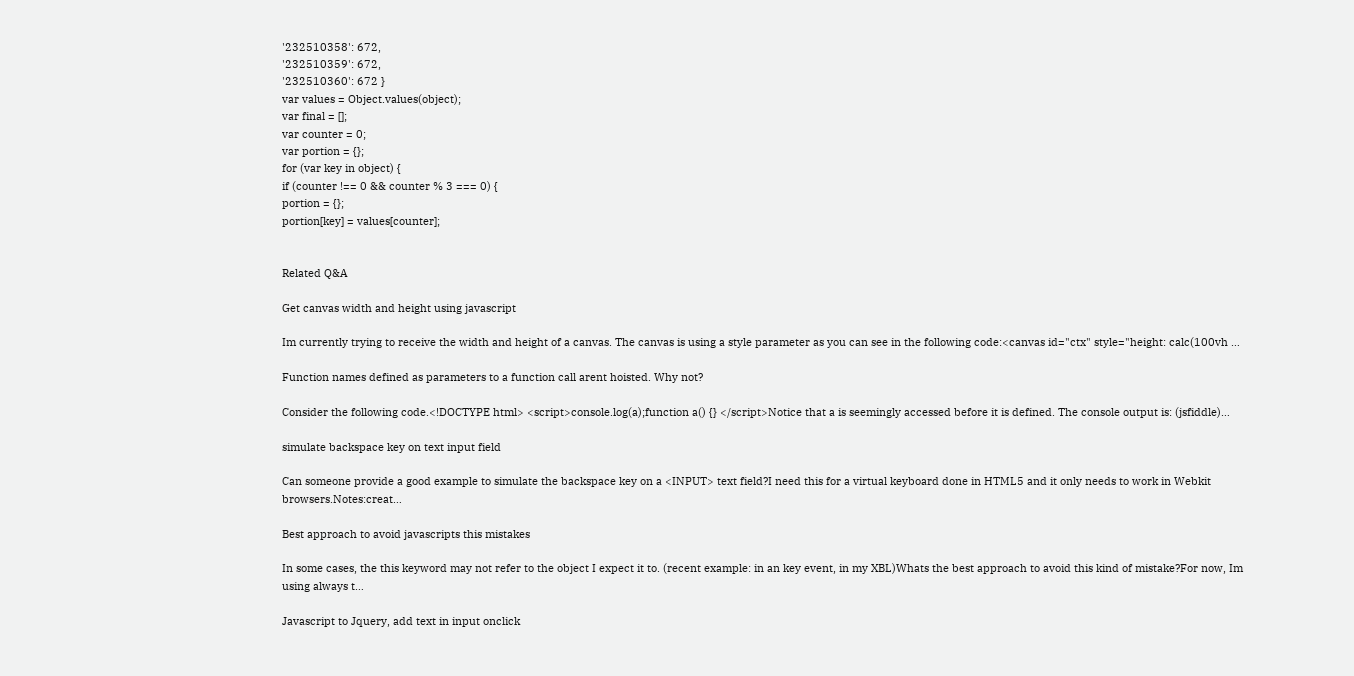'232510358': 672,
'232510359': 672,
'232510360': 672 }
var values = Object.values(object);
var final = [];
var counter = 0;
var portion = {};
for (var key in object) {
if (counter !== 0 && counter % 3 === 0) {
portion = {};
portion[key] = values[counter];


Related Q&A

Get canvas width and height using javascript

Im currently trying to receive the width and height of a canvas. The canvas is using a style parameter as you can see in the following code:<canvas id="ctx" style="height: calc(100vh …

Function names defined as parameters to a function call arent hoisted. Why not?

Consider the following code.<!DOCTYPE html> <script>console.log(a);function a() {} </script>Notice that a is seemingly accessed before it is defined. The console output is: (jsfiddle)…

simulate backspace key on text input field

Can someone provide a good example to simulate the backspace key on a <INPUT> text field?I need this for a virtual keyboard done in HTML5 and it only needs to work in Webkit browsers.Notes:creat…

Best approach to avoid javascripts this mistakes

In some cases, the this keyword may not refer to the object I expect it to. (recent example: in an key event, in my XBL)Whats the best approach to avoid this kind of mistake?For now, Im using always t…

Javascript to Jquery, add text in input onclick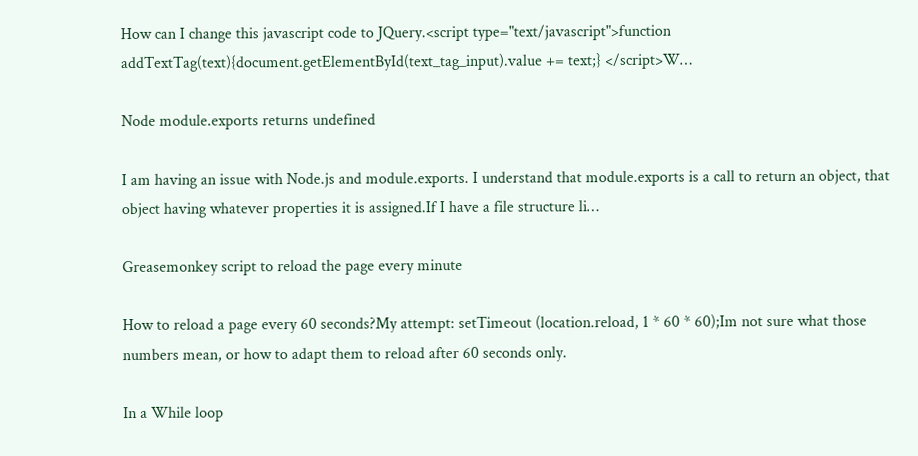How can I change this javascript code to JQuery.<script type="text/javascript">function addTextTag(text){document.getElementById(text_tag_input).value += text;} </script>W…

Node module.exports returns undefined

I am having an issue with Node.js and module.exports. I understand that module.exports is a call to return an object, that object having whatever properties it is assigned.If I have a file structure li…

Greasemonkey script to reload the page every minute

How to reload a page every 60 seconds?My attempt: setTimeout (location.reload, 1 * 60 * 60);Im not sure what those numbers mean, or how to adapt them to reload after 60 seconds only.

In a While loop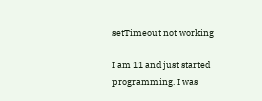setTimeout not working

I am 11 and just started programming. I was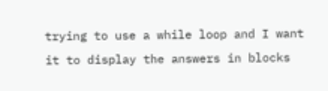trying to use a while loop and I want it to display the answers in blocks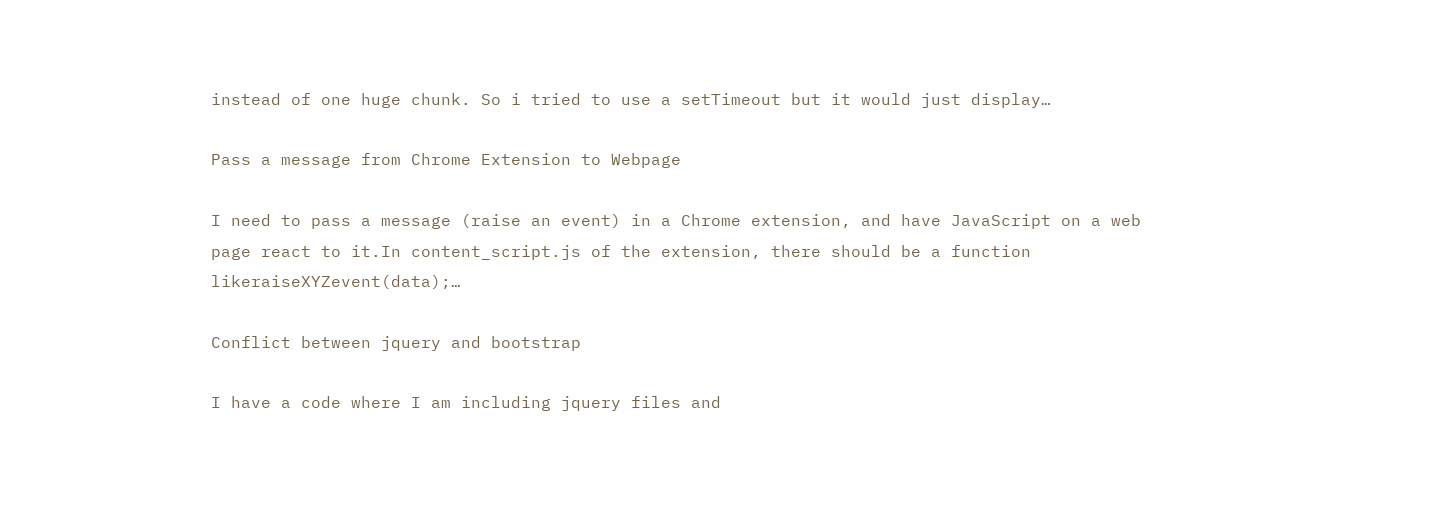instead of one huge chunk. So i tried to use a setTimeout but it would just display…

Pass a message from Chrome Extension to Webpage

I need to pass a message (raise an event) in a Chrome extension, and have JavaScript on a web page react to it.In content_script.js of the extension, there should be a function likeraiseXYZevent(data);…

Conflict between jquery and bootstrap

I have a code where I am including jquery files and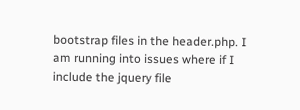bootstrap files in the header.php. I am running into issues where if I include the jquery file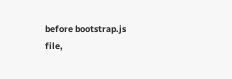before bootstrap.js file,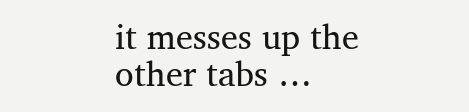it messes up the other tabs …